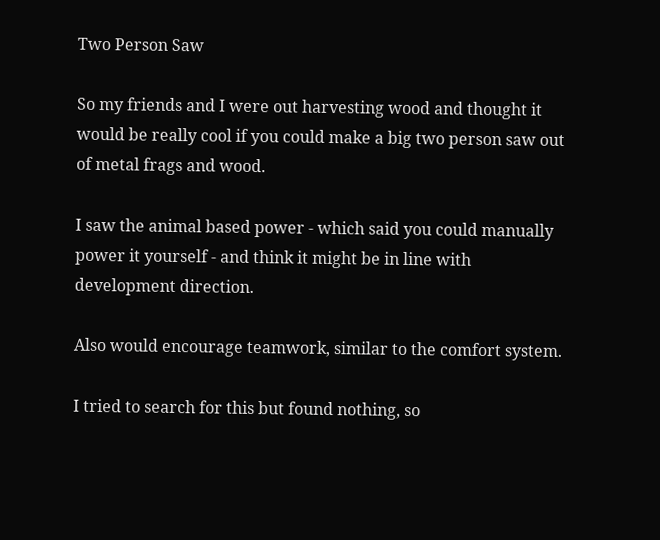Two Person Saw

So my friends and I were out harvesting wood and thought it would be really cool if you could make a big two person saw out of metal frags and wood.

I saw the animal based power - which said you could manually power it yourself - and think it might be in line with development direction.

Also would encourage teamwork, similar to the comfort system.

I tried to search for this but found nothing, so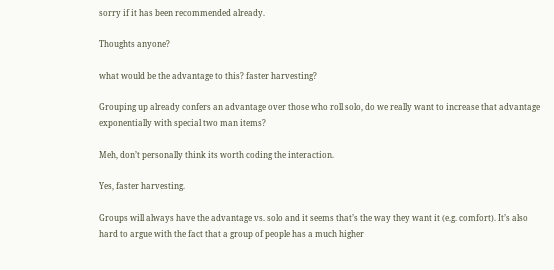sorry if it has been recommended already.

Thoughts anyone?

what would be the advantage to this? faster harvesting?

Grouping up already confers an advantage over those who roll solo, do we really want to increase that advantage exponentially with special two man items?

Meh, don’t personally think its worth coding the interaction.

Yes, faster harvesting.

Groups will always have the advantage vs. solo and it seems that’s the way they want it (e.g. comfort). It’s also hard to argue with the fact that a group of people has a much higher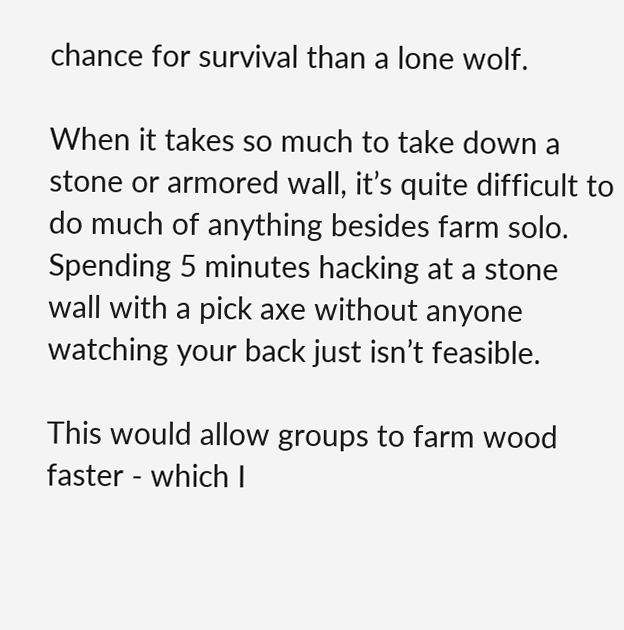chance for survival than a lone wolf.

When it takes so much to take down a stone or armored wall, it’s quite difficult to do much of anything besides farm solo. Spending 5 minutes hacking at a stone wall with a pick axe without anyone watching your back just isn’t feasible.

This would allow groups to farm wood faster - which I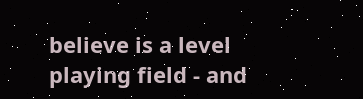believe is a level playing field - and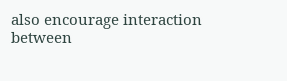also encourage interaction between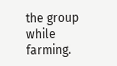the group while farming.